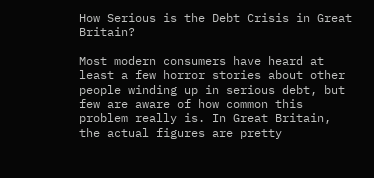How Serious is the Debt Crisis in Great Britain?

Most modern consumers have heard at least a few horror stories about other people winding up in serious debt, but few are aware of how common this problem really is. In Great Britain, the actual figures are pretty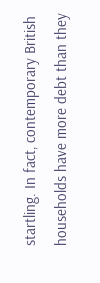startling. In fact, contemporary British households have more debt than they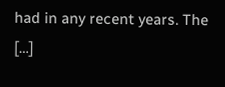had in any recent years. The […]